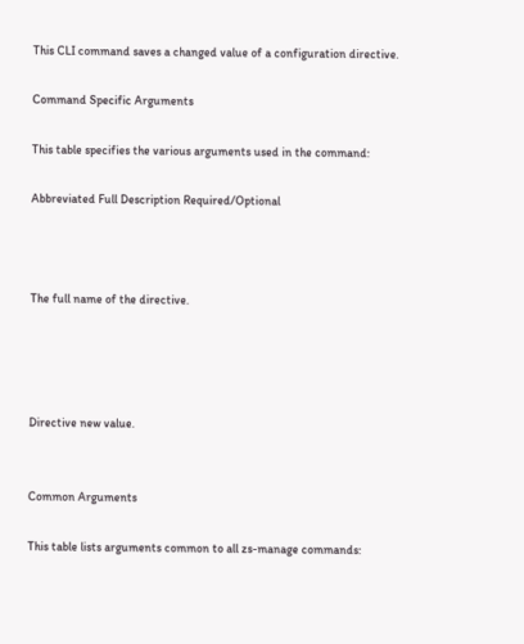This CLI command saves a changed value of a configuration directive.

Command Specific Arguments

This table specifies the various arguments used in the command:

Abbreviated Full Description Required/Optional



The full name of the directive.




Directive new value.


Common Arguments

This table lists arguments common to all zs-manage commands: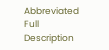Abbreviated Full Description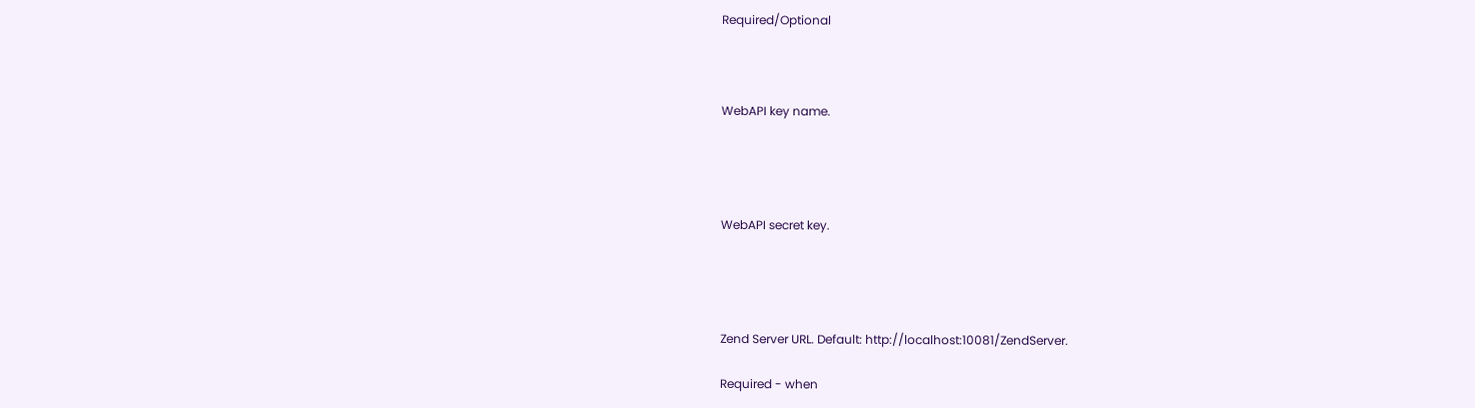Required/Optional



WebAPI key name.




WebAPI secret key.




Zend Server URL. Default: http://localhost:10081/ZendServer.

Required - when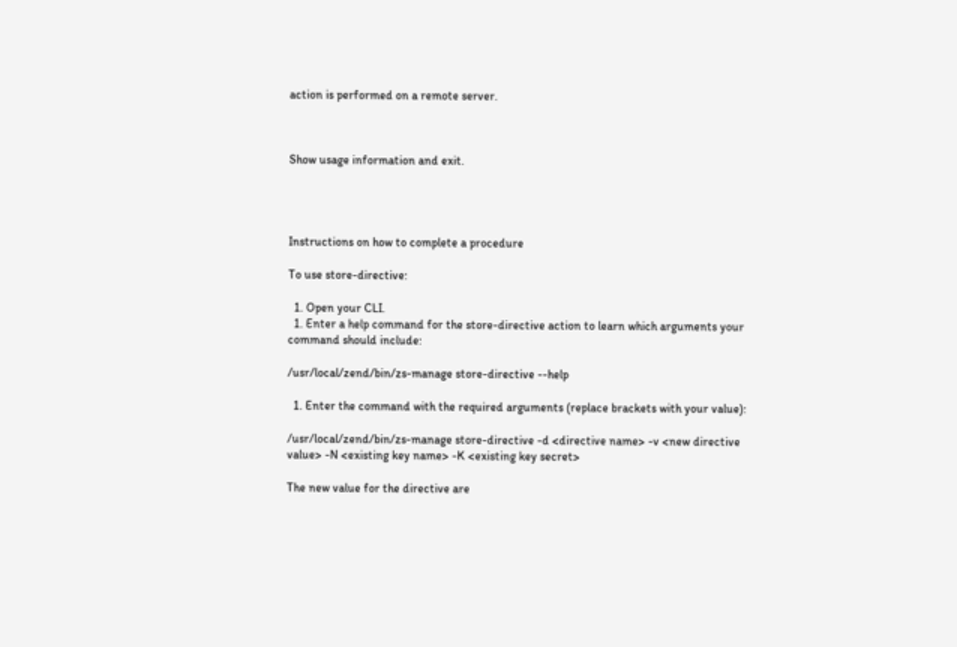action is performed on a remote server.



Show usage information and exit.




Instructions on how to complete a procedure

To use store-directive:

  1. Open your CLI.
  1. Enter a help command for the store-directive action to learn which arguments your command should include:

/usr/local/zend/bin/zs-manage store-directive --help

  1. Enter the command with the required arguments (replace brackets with your value):

/usr/local/zend/bin/zs-manage store-directive -d <directive name> -v <new directive value> -N <existing key name> -K <existing key secret>

The new value for the directive are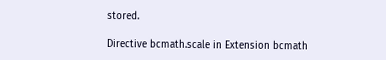stored.

Directive bcmath.scale in Extension bcmath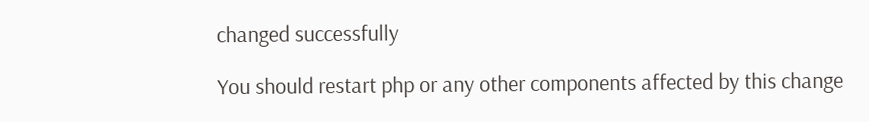changed successfully

You should restart php or any other components affected by this change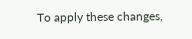To apply these changes,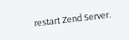restart Zend Server.